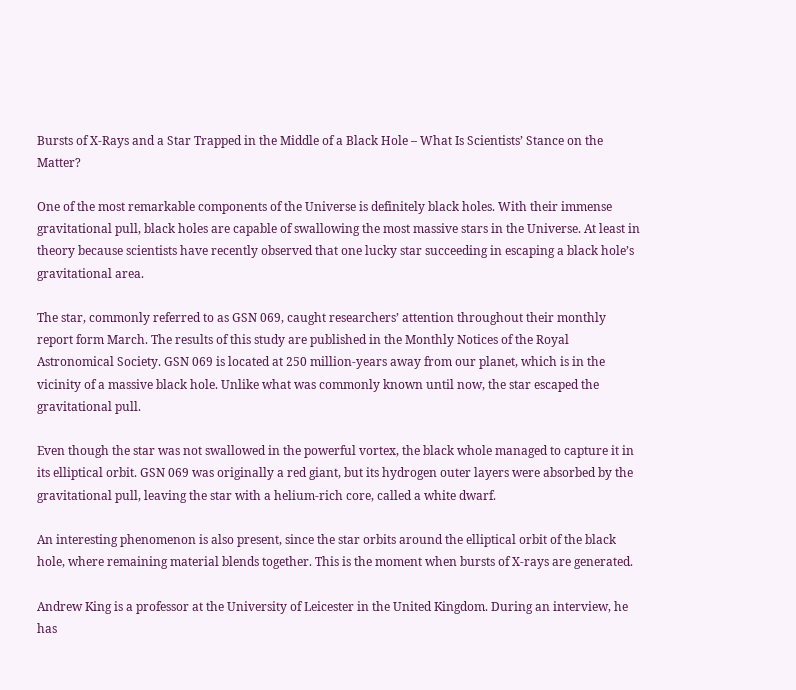Bursts of X-Rays and a Star Trapped in the Middle of a Black Hole – What Is Scientists’ Stance on the Matter?

One of the most remarkable components of the Universe is definitely black holes. With their immense gravitational pull, black holes are capable of swallowing the most massive stars in the Universe. At least in theory because scientists have recently observed that one lucky star succeeding in escaping a black hole’s gravitational area.

The star, commonly referred to as GSN 069, caught researchers’ attention throughout their monthly report form March. The results of this study are published in the Monthly Notices of the Royal Astronomical Society. GSN 069 is located at 250 million-years away from our planet, which is in the vicinity of a massive black hole. Unlike what was commonly known until now, the star escaped the gravitational pull.

Even though the star was not swallowed in the powerful vortex, the black whole managed to capture it in its elliptical orbit. GSN 069 was originally a red giant, but its hydrogen outer layers were absorbed by the gravitational pull, leaving the star with a helium-rich core, called a white dwarf.

An interesting phenomenon is also present, since the star orbits around the elliptical orbit of the black hole, where remaining material blends together. This is the moment when bursts of X-rays are generated.

Andrew King is a professor at the University of Leicester in the United Kingdom. During an interview, he has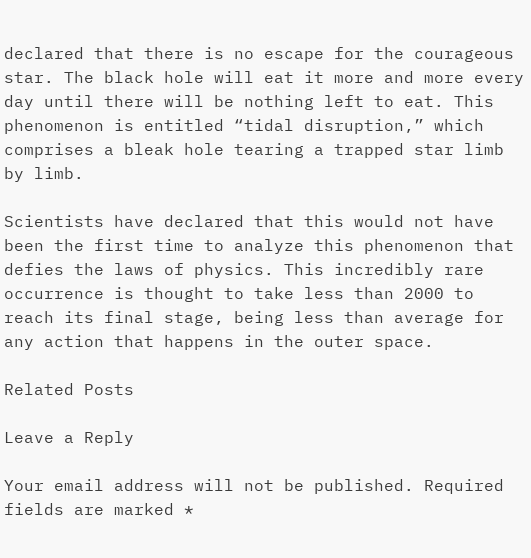declared that there is no escape for the courageous star. The black hole will eat it more and more every day until there will be nothing left to eat. This phenomenon is entitled “tidal disruption,” which comprises a bleak hole tearing a trapped star limb by limb.

Scientists have declared that this would not have been the first time to analyze this phenomenon that defies the laws of physics. This incredibly rare occurrence is thought to take less than 2000 to reach its final stage, being less than average for any action that happens in the outer space.

Related Posts

Leave a Reply

Your email address will not be published. Required fields are marked *